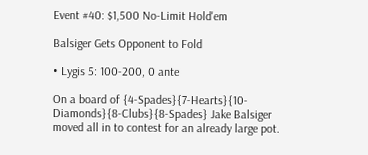Event #40: $1,500 No-Limit Hold'em

Balsiger Gets Opponent to Fold

• Lygis 5: 100-200, 0 ante

On a board of {4-Spades}{7-Hearts}{10-Diamonds}{8-Clubs}{8-Spades} Jake Balsiger moved all in to contest for an already large pot.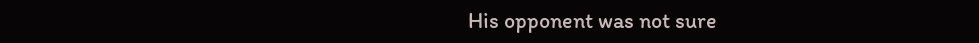His opponent was not sure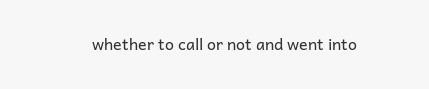whether to call or not and went into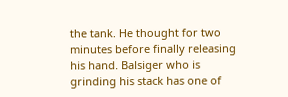the tank. He thought for two minutes before finally releasing his hand. Balsiger who is grinding his stack has one of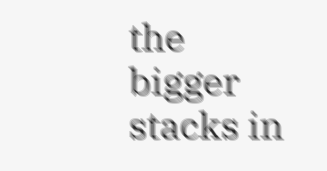the bigger stacks in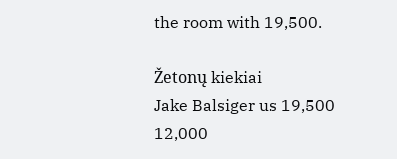the room with 19,500.

Žetonų kiekiai
Jake Balsiger us 19,500 12,000